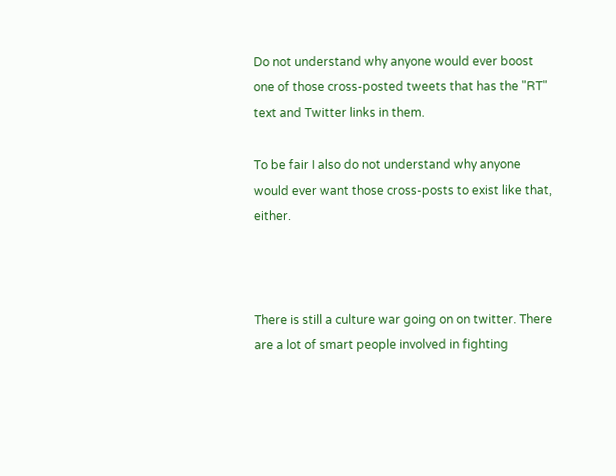Do not understand why anyone would ever boost one of those cross-posted tweets that has the "RT" text and Twitter links in them.

To be fair I also do not understand why anyone would ever want those cross-posts to exist like that, either.



There is still a culture war going on on twitter. There are a lot of smart people involved in fighting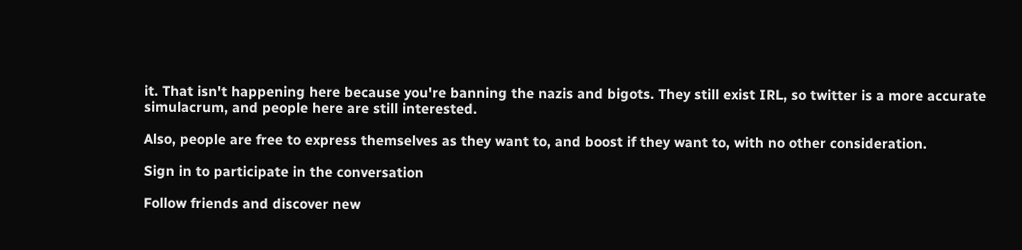it. That isn't happening here because you're banning the nazis and bigots. They still exist IRL, so twitter is a more accurate simulacrum, and people here are still interested.

Also, people are free to express themselves as they want to, and boost if they want to, with no other consideration.

Sign in to participate in the conversation

Follow friends and discover new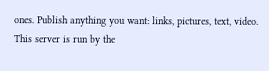ones. Publish anything you want: links, pictures, text, video. This server is run by the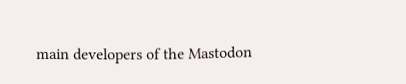main developers of the Mastodon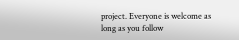project. Everyone is welcome as long as you follow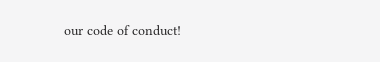our code of conduct!